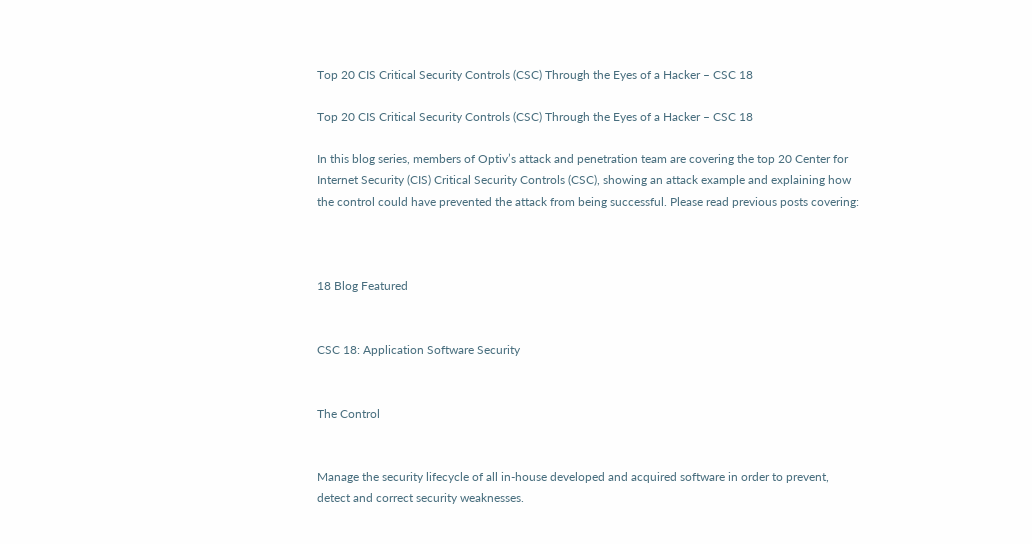Top 20 CIS Critical Security Controls (CSC) Through the Eyes of a Hacker – CSC 18

Top 20 CIS Critical Security Controls (CSC) Through the Eyes of a Hacker – CSC 18

In this blog series, members of Optiv’s attack and penetration team are covering the top 20 Center for Internet Security (CIS) Critical Security Controls (CSC), showing an attack example and explaining how the control could have prevented the attack from being successful. Please read previous posts covering:



18 Blog Featured


CSC 18: Application Software Security


The Control


Manage the security lifecycle of all in-house developed and acquired software in order to prevent, detect and correct security weaknesses.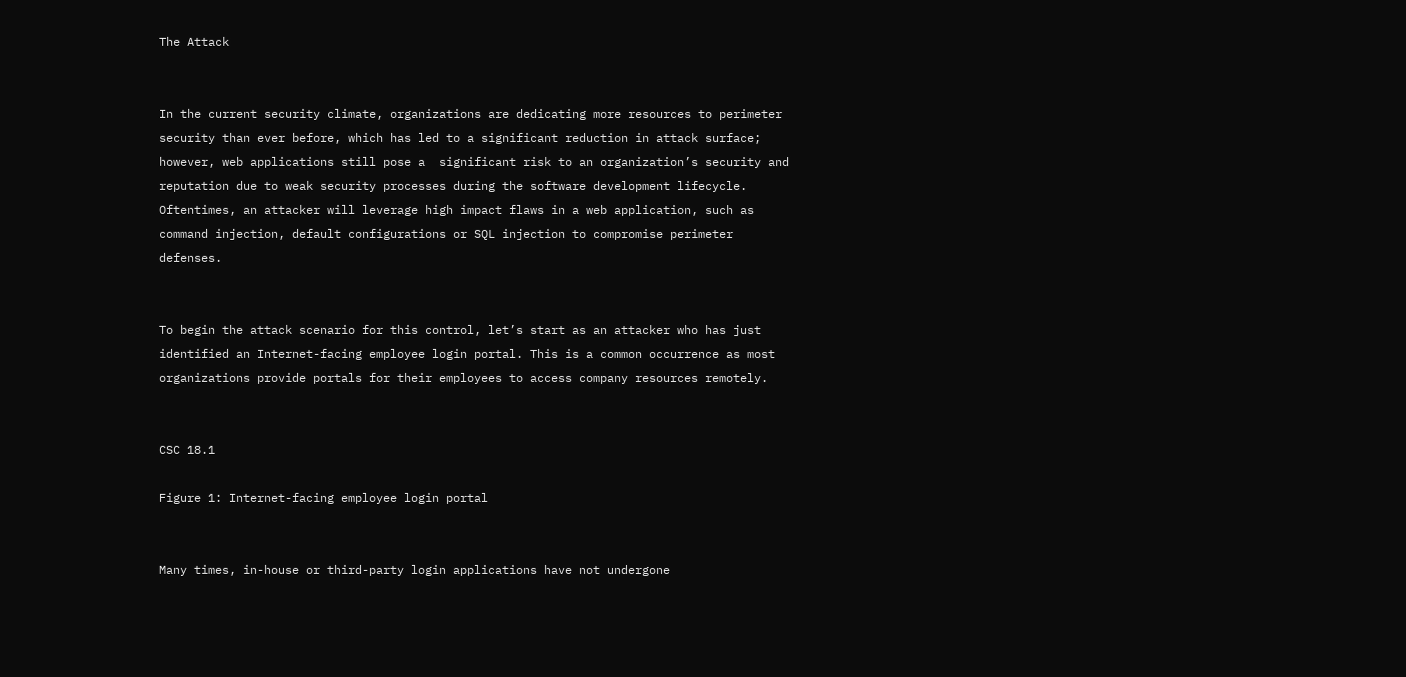The Attack


In the current security climate, organizations are dedicating more resources to perimeter security than ever before, which has led to a significant reduction in attack surface; however, web applications still pose a  significant risk to an organization’s security and reputation due to weak security processes during the software development lifecycle. Oftentimes, an attacker will leverage high impact flaws in a web application, such as command injection, default configurations or SQL injection to compromise perimeter defenses.


To begin the attack scenario for this control, let’s start as an attacker who has just identified an Internet-facing employee login portal. This is a common occurrence as most organizations provide portals for their employees to access company resources remotely.


CSC 18.1

Figure 1: Internet-facing employee login portal


Many times, in-house or third-party login applications have not undergone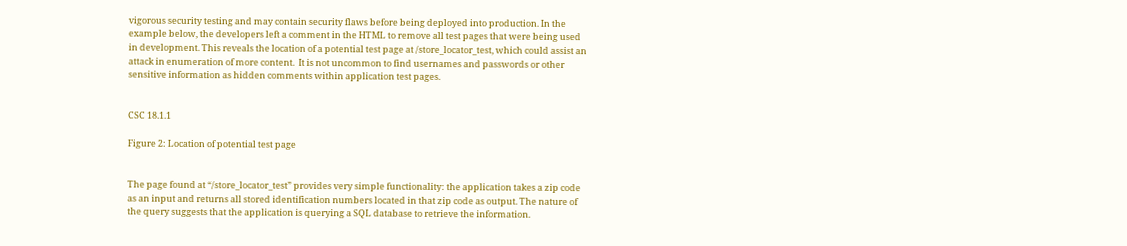vigorous security testing and may contain security flaws before being deployed into production. In the example below, the developers left a comment in the HTML to remove all test pages that were being used in development. This reveals the location of a potential test page at /store_locator_test, which could assist an attack in enumeration of more content.  It is not uncommon to find usernames and passwords or other sensitive information as hidden comments within application test pages.


CSC 18.1.1

Figure 2: Location of potential test page


The page found at “/store_locator_test” provides very simple functionality: the application takes a zip code as an input and returns all stored identification numbers located in that zip code as output. The nature of the query suggests that the application is querying a SQL database to retrieve the information.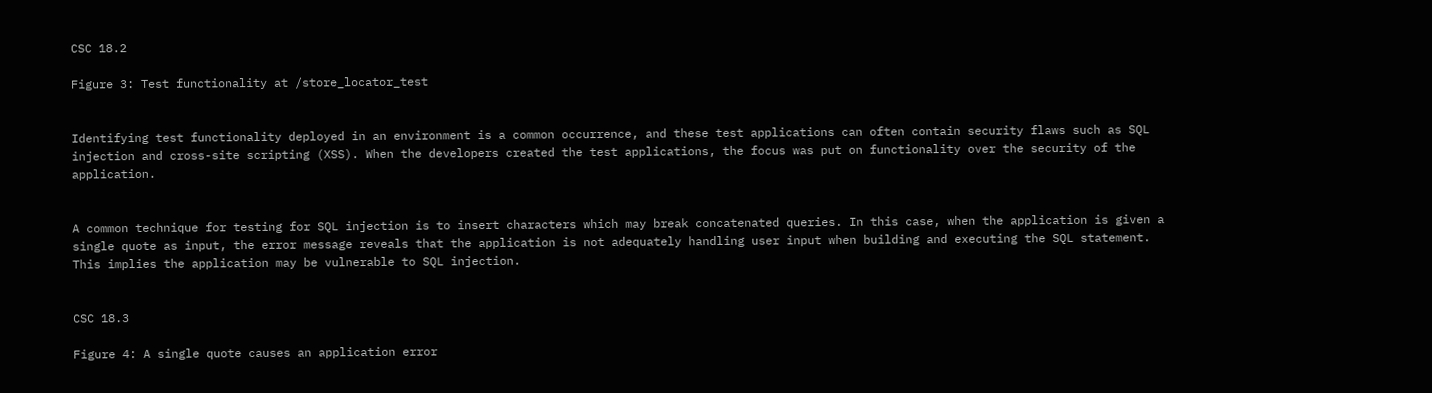CSC 18.2

Figure 3: Test functionality at /store_locator_test


Identifying test functionality deployed in an environment is a common occurrence, and these test applications can often contain security flaws such as SQL injection and cross-site scripting (XSS). When the developers created the test applications, the focus was put on functionality over the security of the application.


A common technique for testing for SQL injection is to insert characters which may break concatenated queries. In this case, when the application is given a single quote as input, the error message reveals that the application is not adequately handling user input when building and executing the SQL statement. This implies the application may be vulnerable to SQL injection.


CSC 18.3

Figure 4: A single quote causes an application error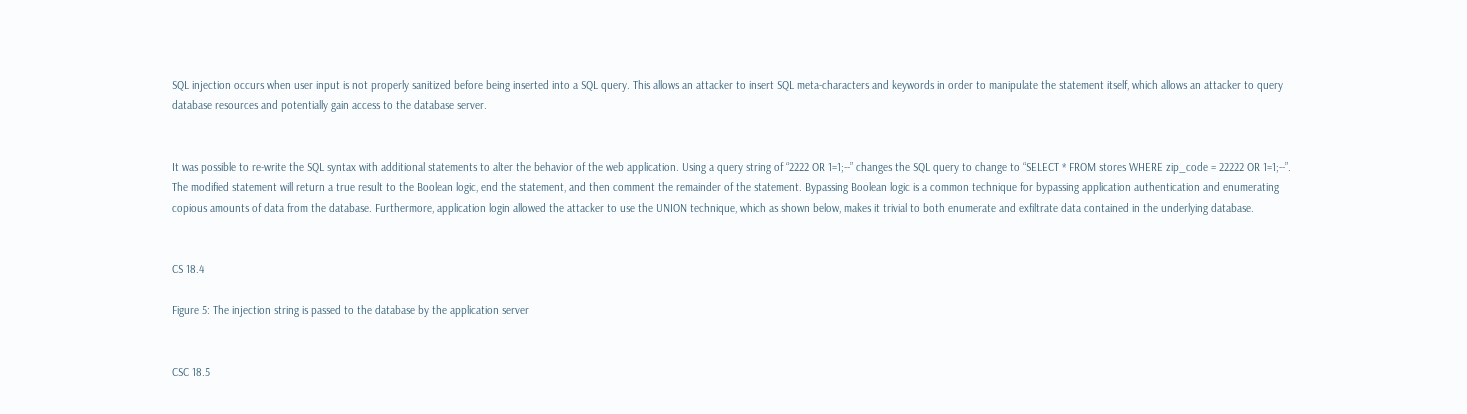SQL injection occurs when user input is not properly sanitized before being inserted into a SQL query. This allows an attacker to insert SQL meta-characters and keywords in order to manipulate the statement itself, which allows an attacker to query database resources and potentially gain access to the database server.


It was possible to re-write the SQL syntax with additional statements to alter the behavior of the web application. Using a query string of “2222 OR 1=1;--” changes the SQL query to change to “SELECT * FROM stores WHERE zip_code = 22222 OR 1=1;--”. The modified statement will return a true result to the Boolean logic, end the statement, and then comment the remainder of the statement. Bypassing Boolean logic is a common technique for bypassing application authentication and enumerating copious amounts of data from the database. Furthermore, application login allowed the attacker to use the UNION technique, which as shown below, makes it trivial to both enumerate and exfiltrate data contained in the underlying database.


CS 18.4

Figure 5: The injection string is passed to the database by the application server


CSC 18.5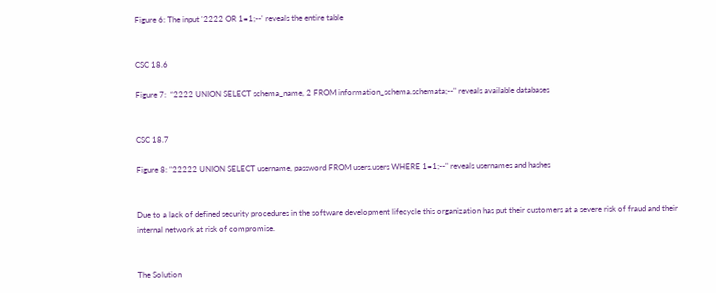Figure 6: The input '2222 OR 1=1;--' reveals the entire table


CSC 18.6

Figure 7:  “2222 UNION SELECT schema_name, 2 FROM information_schema.schemata;--" reveals available databases


CSC 18.7

Figure 8: "22222 UNION SELECT username, password FROM users.users WHERE 1=1;--" reveals usernames and hashes


Due to a lack of defined security procedures in the software development lifecycle this organization has put their customers at a severe risk of fraud and their internal network at risk of compromise.


The Solution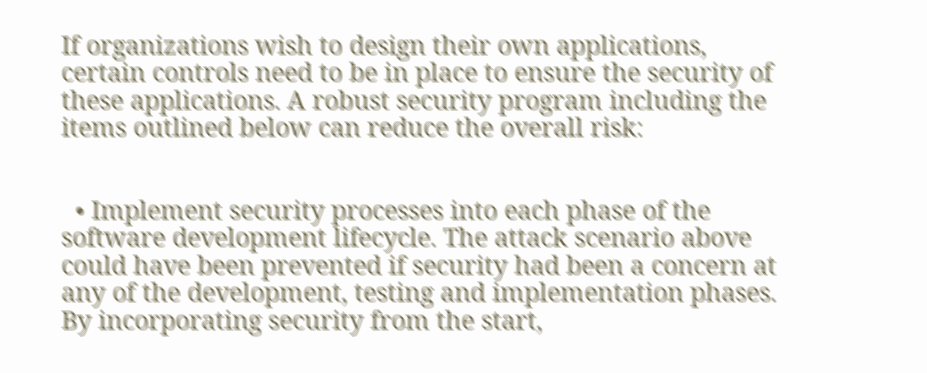If organizations wish to design their own applications, certain controls need to be in place to ensure the security of these applications. A robust security program including the items outlined below can reduce the overall risk:


  • Implement security processes into each phase of the software development lifecycle. The attack scenario above could have been prevented if security had been a concern at any of the development, testing and implementation phases. By incorporating security from the start,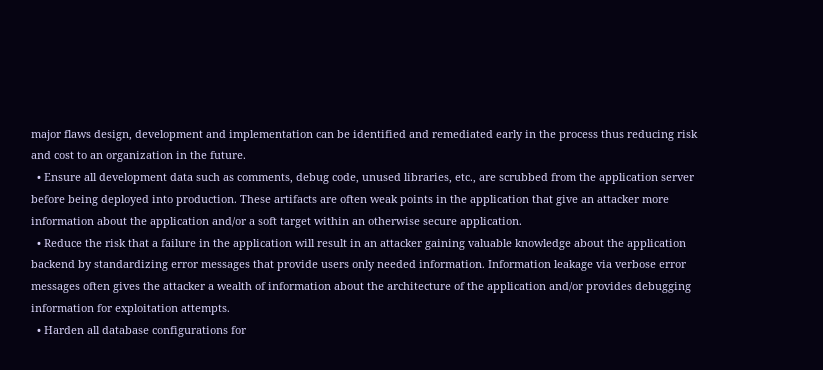major flaws design, development and implementation can be identified and remediated early in the process thus reducing risk and cost to an organization in the future.
  • Ensure all development data such as comments, debug code, unused libraries, etc., are scrubbed from the application server before being deployed into production. These artifacts are often weak points in the application that give an attacker more information about the application and/or a soft target within an otherwise secure application.
  • Reduce the risk that a failure in the application will result in an attacker gaining valuable knowledge about the application backend by standardizing error messages that provide users only needed information. Information leakage via verbose error messages often gives the attacker a wealth of information about the architecture of the application and/or provides debugging information for exploitation attempts.
  • Harden all database configurations for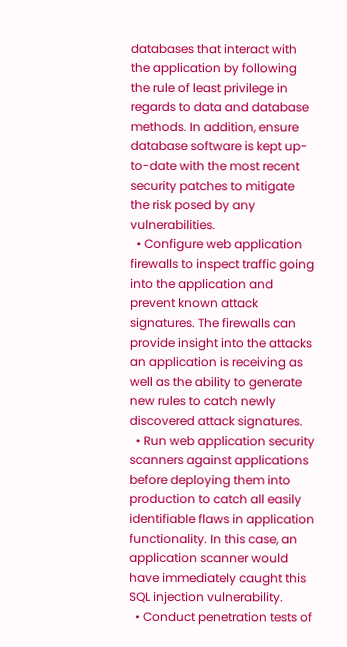databases that interact with the application by following the rule of least privilege in regards to data and database methods. In addition, ensure database software is kept up-to-date with the most recent security patches to mitigate the risk posed by any vulnerabilities.
  • Configure web application firewalls to inspect traffic going into the application and prevent known attack signatures. The firewalls can provide insight into the attacks an application is receiving as well as the ability to generate new rules to catch newly discovered attack signatures.
  • Run web application security scanners against applications before deploying them into production to catch all easily identifiable flaws in application functionality. In this case, an application scanner would have immediately caught this SQL injection vulnerability.
  • Conduct penetration tests of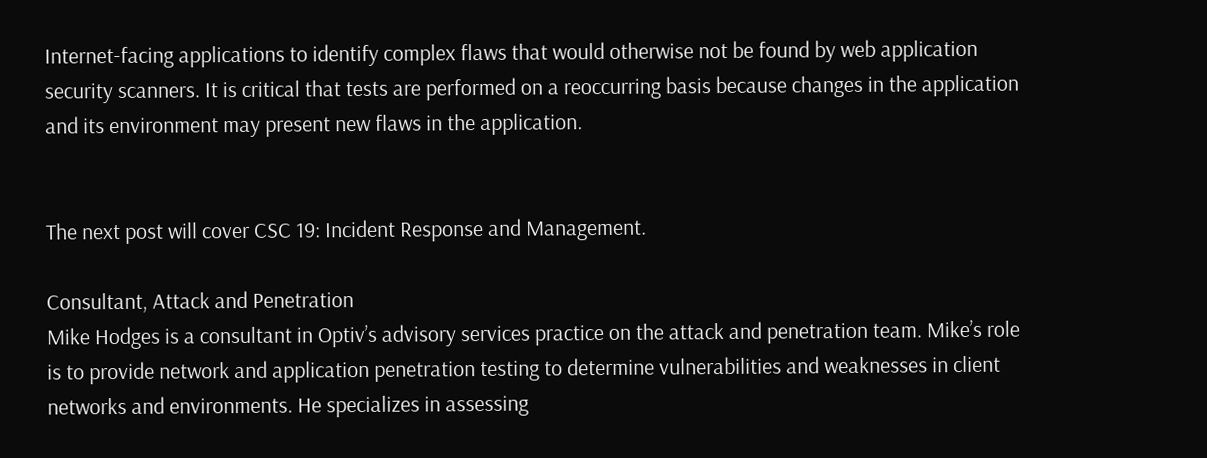Internet-facing applications to identify complex flaws that would otherwise not be found by web application security scanners. It is critical that tests are performed on a reoccurring basis because changes in the application and its environment may present new flaws in the application.


The next post will cover CSC 19: Incident Response and Management.

Consultant, Attack and Penetration
Mike Hodges is a consultant in Optiv’s advisory services practice on the attack and penetration team. Mike’s role is to provide network and application penetration testing to determine vulnerabilities and weaknesses in client networks and environments. He specializes in assessing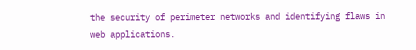the security of perimeter networks and identifying flaws in web applications.